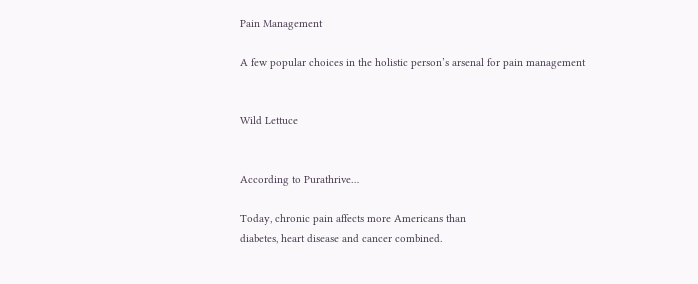Pain Management

A few popular choices in the holistic person’s arsenal for pain management


Wild Lettuce


According to Purathrive…

Today, chronic pain affects more Americans than
diabetes, heart disease and cancer combined.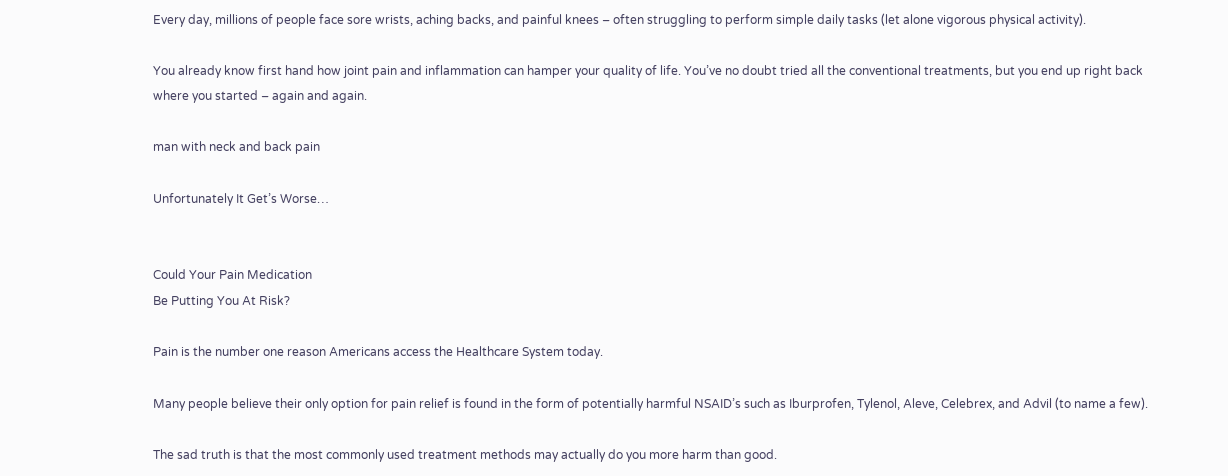Every day, millions of people face sore wrists, aching backs, and painful knees – often struggling to perform simple daily tasks (let alone vigorous physical activity).

You already know first hand how joint pain and inflammation can hamper your quality of life. You’ve no doubt tried all the conventional treatments, but you end up right back where you started – again and again.

man with neck and back pain

Unfortunately It Get’s Worse…


Could Your Pain Medication
Be Putting You At Risk?

Pain is the number one reason Americans access the Healthcare System today.

Many people believe their only option for pain relief is found in the form of potentially harmful NSAID’s such as Iburprofen, Tylenol, Aleve, Celebrex, and Advil (to name a few).

The sad truth is that the most commonly used treatment methods may actually do you more harm than good.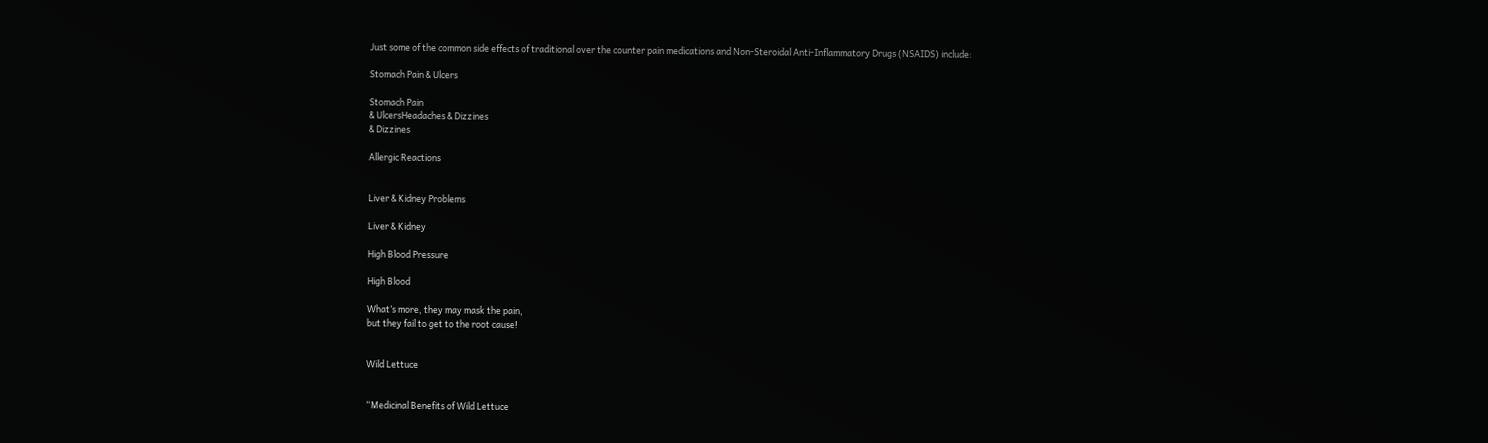Just some of the common side effects of traditional over the counter pain medications and Non-Steroidal Anti-Inflammatory Drugs (NSAIDS) include:

Stomach Pain & Ulcers

Stomach Pain
& UlcersHeadaches & Dizzines
& Dizzines

Allergic Reactions


Liver & Kidney Problems

Liver & Kidney

High Blood Pressure

High Blood

What’s more, they may mask the pain,
but they fail to get to the root cause!


Wild Lettuce


“Medicinal Benefits of Wild Lettuce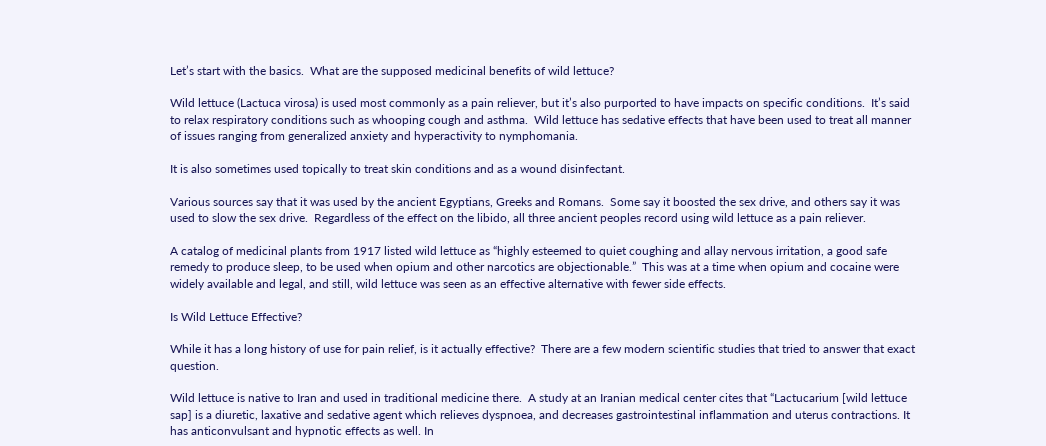Let’s start with the basics.  What are the supposed medicinal benefits of wild lettuce?

Wild lettuce (Lactuca virosa) is used most commonly as a pain reliever, but it’s also purported to have impacts on specific conditions.  It’s said to relax respiratory conditions such as whooping cough and asthma.  Wild lettuce has sedative effects that have been used to treat all manner of issues ranging from generalized anxiety and hyperactivity to nymphomania.

It is also sometimes used topically to treat skin conditions and as a wound disinfectant.

Various sources say that it was used by the ancient Egyptians, Greeks and Romans.  Some say it boosted the sex drive, and others say it was used to slow the sex drive.  Regardless of the effect on the libido, all three ancient peoples record using wild lettuce as a pain reliever.

A catalog of medicinal plants from 1917 listed wild lettuce as “highly esteemed to quiet coughing and allay nervous irritation, a good safe remedy to produce sleep, to be used when opium and other narcotics are objectionable.”  This was at a time when opium and cocaine were widely available and legal, and still, wild lettuce was seen as an effective alternative with fewer side effects.

Is Wild Lettuce Effective?

While it has a long history of use for pain relief, is it actually effective?  There are a few modern scientific studies that tried to answer that exact question.

Wild lettuce is native to Iran and used in traditional medicine there.  A study at an Iranian medical center cites that “Lactucarium [wild lettuce sap] is a diuretic, laxative and sedative agent which relieves dyspnoea, and decreases gastrointestinal inflammation and uterus contractions. It has anticonvulsant and hypnotic effects as well. In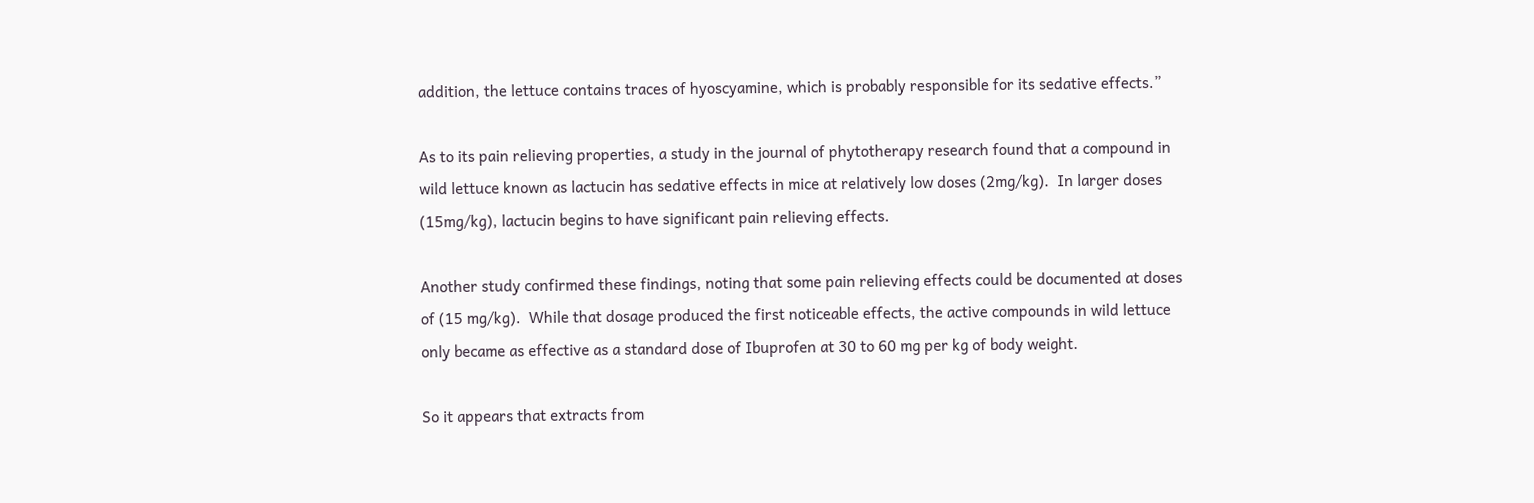addition, the lettuce contains traces of hyoscyamine, which is probably responsible for its sedative effects.”

As to its pain relieving properties, a study in the journal of phytotherapy research found that a compound in wild lettuce known as lactucin has sedative effects in mice at relatively low doses (2mg/kg).  In larger doses (15mg/kg), lactucin begins to have significant pain relieving effects.

Another study confirmed these findings, noting that some pain relieving effects could be documented at doses of (15 mg/kg).  While that dosage produced the first noticeable effects, the active compounds in wild lettuce only became as effective as a standard dose of Ibuprofen at 30 to 60 mg per kg of body weight.

So it appears that extracts from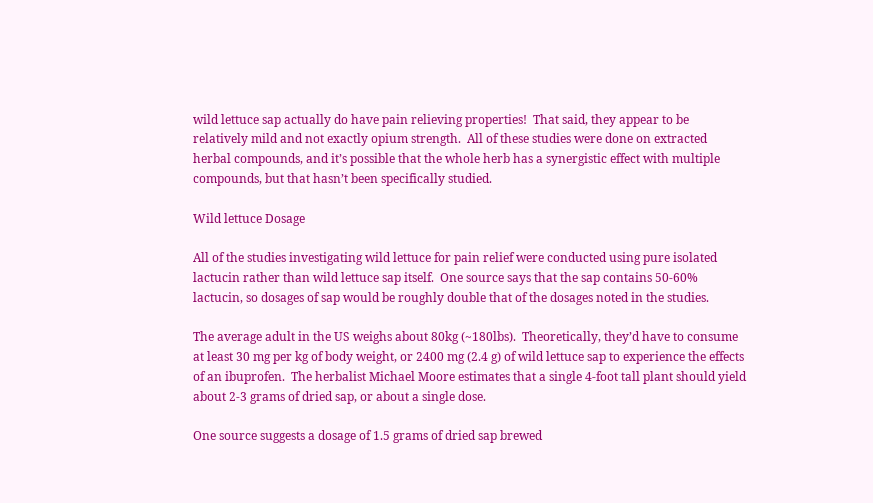wild lettuce sap actually do have pain relieving properties!  That said, they appear to be relatively mild and not exactly opium strength.  All of these studies were done on extracted herbal compounds, and it’s possible that the whole herb has a synergistic effect with multiple compounds, but that hasn’t been specifically studied.

Wild lettuce Dosage

All of the studies investigating wild lettuce for pain relief were conducted using pure isolated lactucin rather than wild lettuce sap itself.  One source says that the sap contains 50-60% lactucin, so dosages of sap would be roughly double that of the dosages noted in the studies.

The average adult in the US weighs about 80kg (~180lbs).  Theoretically, they’d have to consume at least 30 mg per kg of body weight, or 2400 mg (2.4 g) of wild lettuce sap to experience the effects of an ibuprofen.  The herbalist Michael Moore estimates that a single 4-foot tall plant should yield about 2-3 grams of dried sap, or about a single dose.

One source suggests a dosage of 1.5 grams of dried sap brewed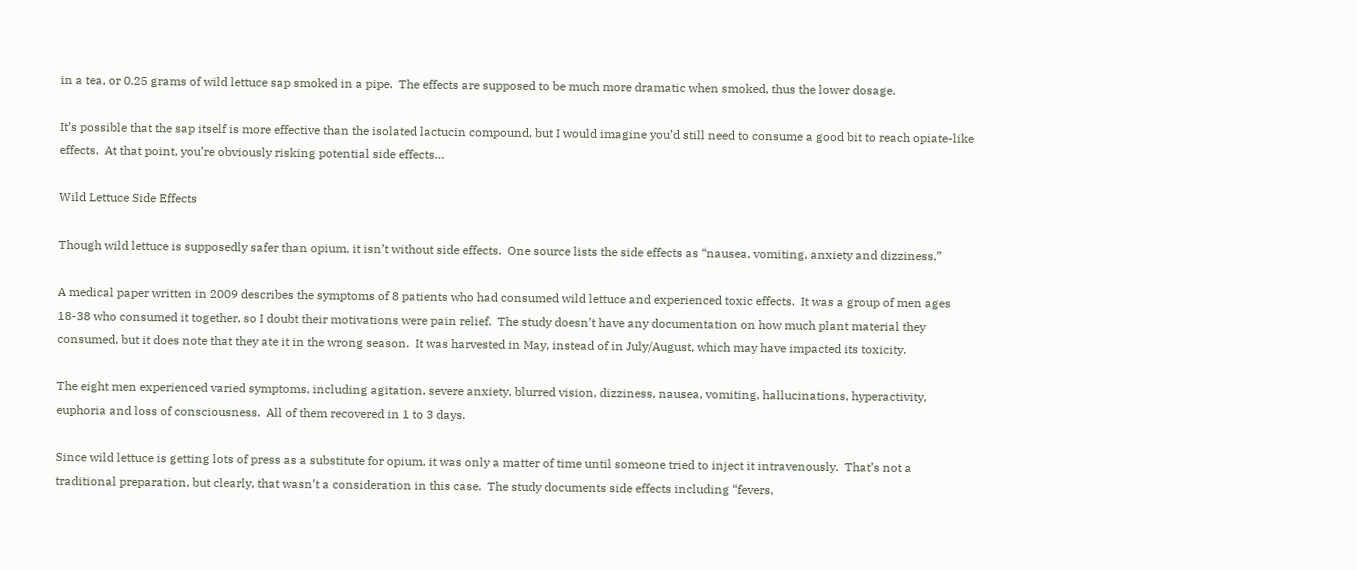in a tea, or 0.25 grams of wild lettuce sap smoked in a pipe.  The effects are supposed to be much more dramatic when smoked, thus the lower dosage.

It’s possible that the sap itself is more effective than the isolated lactucin compound, but I would imagine you’d still need to consume a good bit to reach opiate-like effects.  At that point, you’re obviously risking potential side effects…

Wild Lettuce Side Effects

Though wild lettuce is supposedly safer than opium, it isn’t without side effects.  One source lists the side effects as “nausea, vomiting, anxiety and dizziness.”

A medical paper written in 2009 describes the symptoms of 8 patients who had consumed wild lettuce and experienced toxic effects.  It was a group of men ages 18-38 who consumed it together, so I doubt their motivations were pain relief.  The study doesn’t have any documentation on how much plant material they consumed, but it does note that they ate it in the wrong season.  It was harvested in May, instead of in July/August, which may have impacted its toxicity.

The eight men experienced varied symptoms, including agitation, severe anxiety, blurred vision, dizziness, nausea, vomiting, hallucinations, hyperactivity, euphoria and loss of consciousness.  All of them recovered in 1 to 3 days.

Since wild lettuce is getting lots of press as a substitute for opium, it was only a matter of time until someone tried to inject it intravenously.  That’s not a traditional preparation, but clearly, that wasn’t a consideration in this case.  The study documents side effects including “fevers,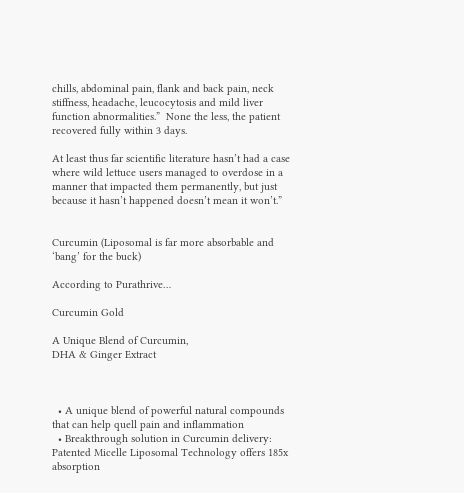chills, abdominal pain, flank and back pain, neck stiffness, headache, leucocytosis and mild liver function abnormalities.”  None the less, the patient recovered fully within 3 days.

At least thus far scientific literature hasn’t had a case where wild lettuce users managed to overdose in a manner that impacted them permanently, but just because it hasn’t happened doesn’t mean it won’t.”


Curcumin (Liposomal is far more absorbable and ‘bang’ for the buck)

According to Purathrive…

Curcumin Gold

A Unique Blend of Curcumin,
DHA & Ginger Extract



  • A unique blend of powerful natural compounds that can help quell pain and inflammation
  • Breakthrough solution in Curcumin delivery: Patented Micelle Liposomal Technology offers 185x absorption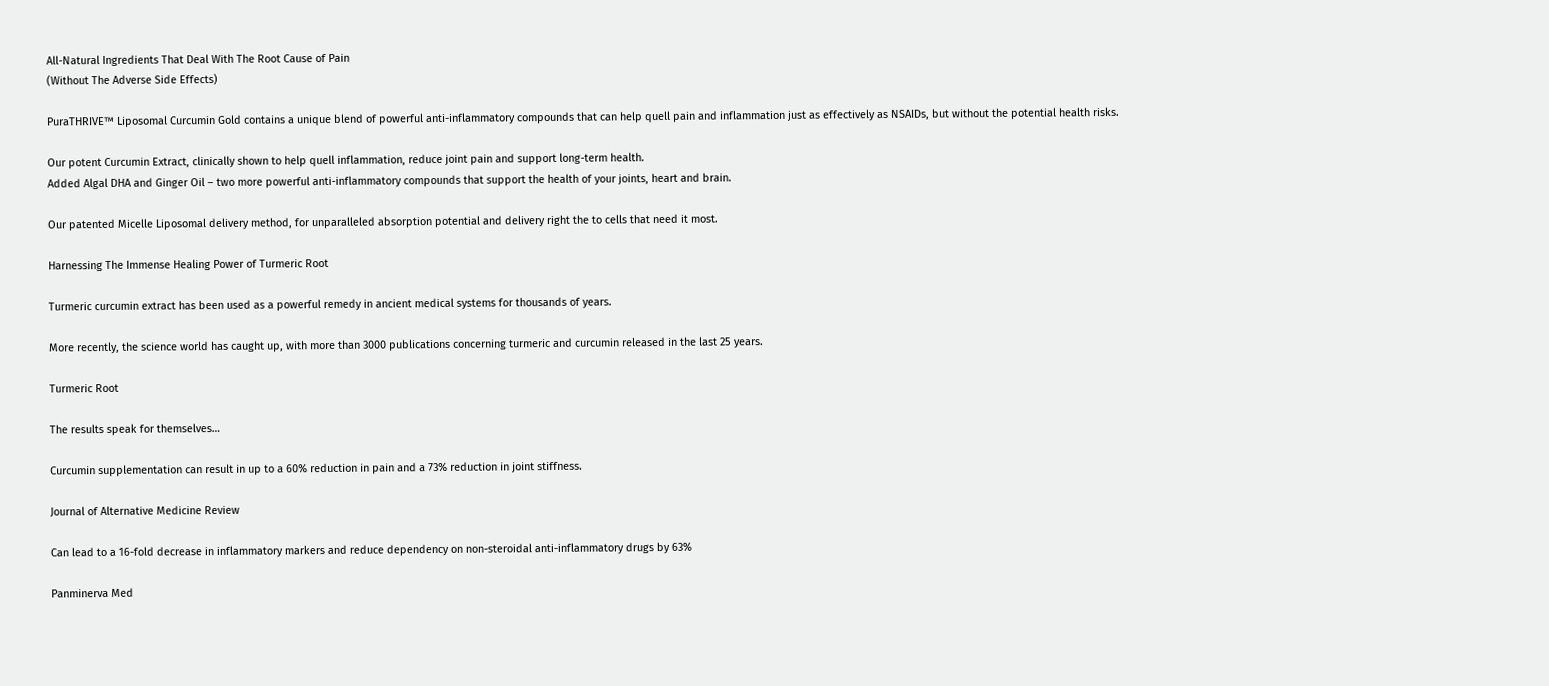All-Natural Ingredients That Deal With The Root Cause of Pain
(Without The Adverse Side Effects)

PuraTHRIVE™ Liposomal Curcumin Gold contains a unique blend of powerful anti-inflammatory compounds that can help quell pain and inflammation just as effectively as NSAIDs, but without the potential health risks.

Our potent Curcumin Extract, clinically shown to help quell inflammation, reduce joint pain and support long-term health.
Added Algal DHA and Ginger Oil – two more powerful anti-inflammatory compounds that support the health of your joints, heart and brain.

Our patented Micelle Liposomal delivery method, for unparalleled absorption potential and delivery right the to cells that need it most.

Harnessing The Immense Healing Power of Turmeric Root

Turmeric curcumin extract has been used as a powerful remedy in ancient medical systems for thousands of years.

More recently, the science world has caught up, with more than 3000 publications concerning turmeric and curcumin released in the last 25 years.

Turmeric Root

The results speak for themselves…

Curcumin supplementation can result in up to a 60% reduction in pain and a 73% reduction in joint stiffness.

Journal of Alternative Medicine Review

Can lead to a 16-fold decrease in inflammatory markers and reduce dependency on non-steroidal anti-inflammatory drugs by 63%

Panminerva Med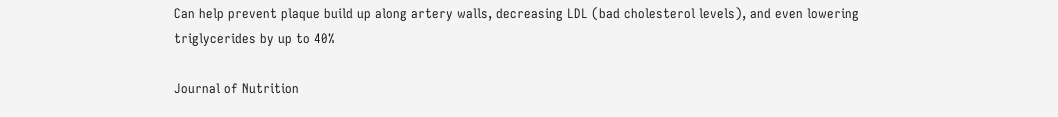Can help prevent plaque build up along artery walls, decreasing LDL (bad cholesterol levels), and even lowering triglycerides by up to 40%

Journal of Nutrition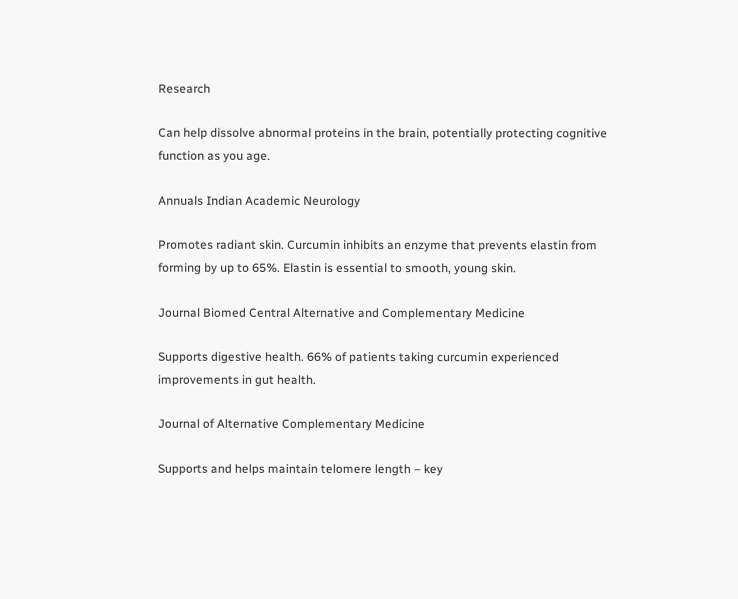Research

Can help dissolve abnormal proteins in the brain, potentially protecting cognitive function as you age.

Annuals Indian Academic Neurology

Promotes radiant skin. Curcumin inhibits an enzyme that prevents elastin from forming by up to 65%. Elastin is essential to smooth, young skin.

Journal Biomed Central Alternative and Complementary Medicine

Supports digestive health. 66% of patients taking curcumin experienced improvements in gut health.

Journal of Alternative Complementary Medicine

Supports and helps maintain telomere length – key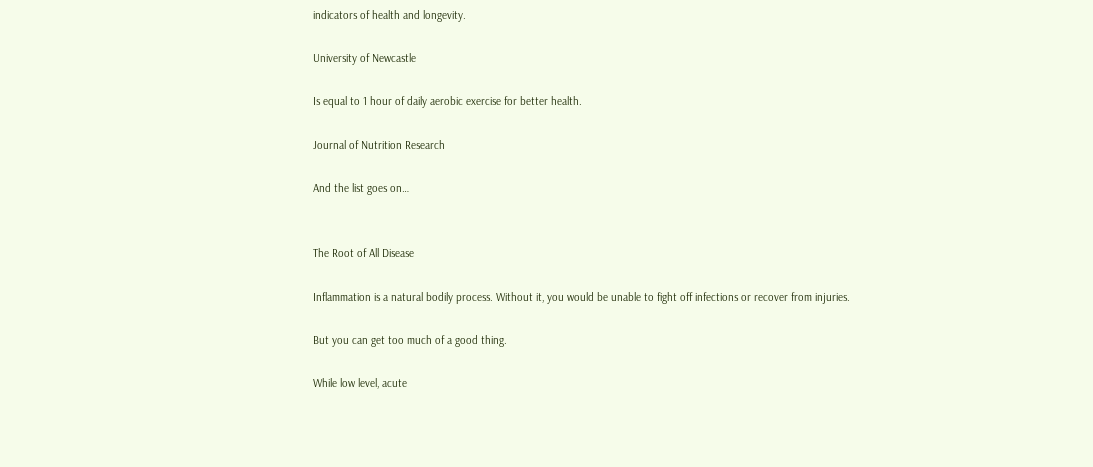indicators of health and longevity.

University of Newcastle

Is equal to 1 hour of daily aerobic exercise for better health.

Journal of Nutrition Research

And the list goes on…


The Root of All Disease

Inflammation is a natural bodily process. Without it, you would be unable to fight off infections or recover from injuries.

But you can get too much of a good thing.

While low level, acute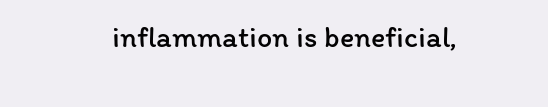inflammation is beneficial,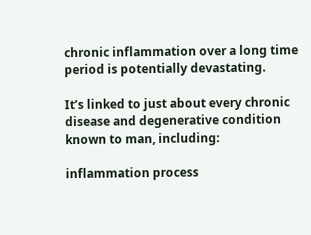chronic inflammation over a long time period is potentially devastating.

It’s linked to just about every chronic disease and degenerative condition known to man, including:

inflammation process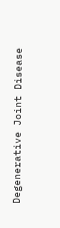Degenerative Joint Disease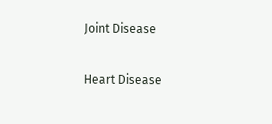Joint Disease

Heart Disease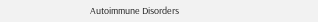Autoimmune Disorders